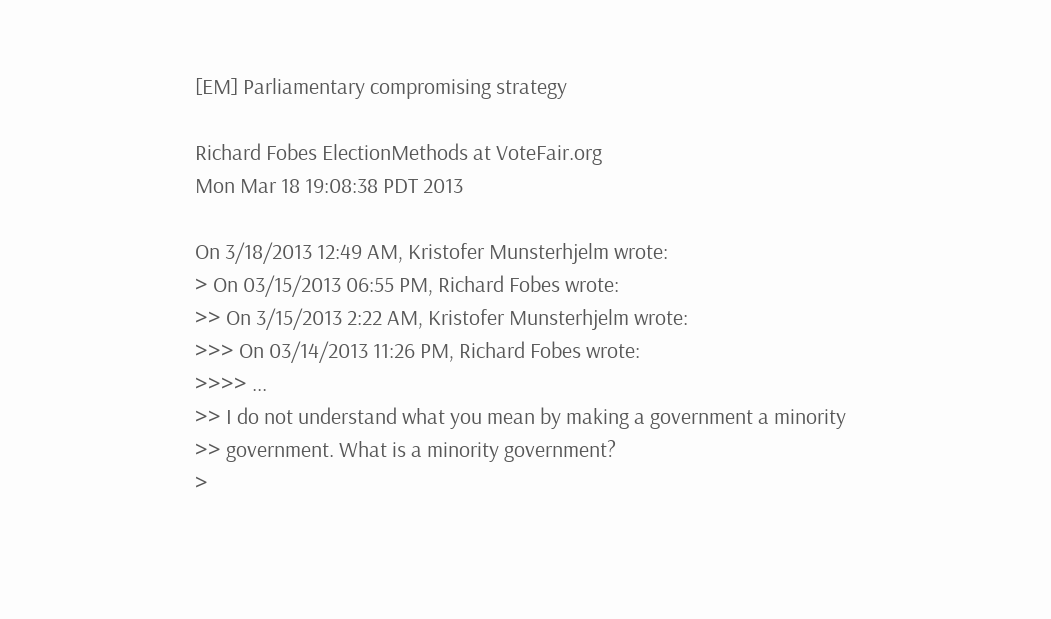[EM] Parliamentary compromising strategy

Richard Fobes ElectionMethods at VoteFair.org
Mon Mar 18 19:08:38 PDT 2013

On 3/18/2013 12:49 AM, Kristofer Munsterhjelm wrote:
> On 03/15/2013 06:55 PM, Richard Fobes wrote:
>> On 3/15/2013 2:22 AM, Kristofer Munsterhjelm wrote:
>>> On 03/14/2013 11:26 PM, Richard Fobes wrote:
>>>> ...
>> I do not understand what you mean by making a government a minority
>> government. What is a minority government?
>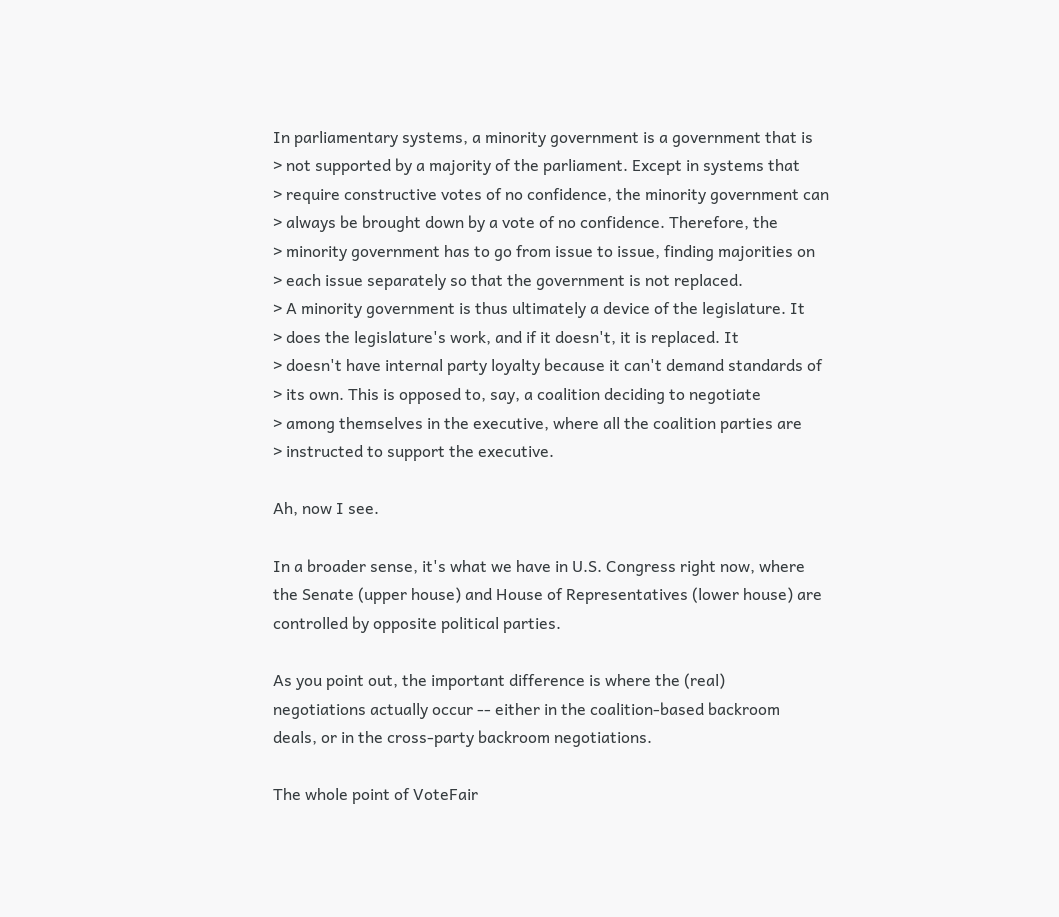In parliamentary systems, a minority government is a government that is
> not supported by a majority of the parliament. Except in systems that
> require constructive votes of no confidence, the minority government can
> always be brought down by a vote of no confidence. Therefore, the
> minority government has to go from issue to issue, finding majorities on
> each issue separately so that the government is not replaced.
> A minority government is thus ultimately a device of the legislature. It
> does the legislature's work, and if it doesn't, it is replaced. It
> doesn't have internal party loyalty because it can't demand standards of
> its own. This is opposed to, say, a coalition deciding to negotiate
> among themselves in the executive, where all the coalition parties are
> instructed to support the executive.

Ah, now I see.

In a broader sense, it's what we have in U.S. Congress right now, where
the Senate (upper house) and House of Representatives (lower house) are
controlled by opposite political parties.

As you point out, the important difference is where the (real)
negotiations actually occur -- either in the coalition-based backroom
deals, or in the cross-party backroom negotiations.

The whole point of VoteFair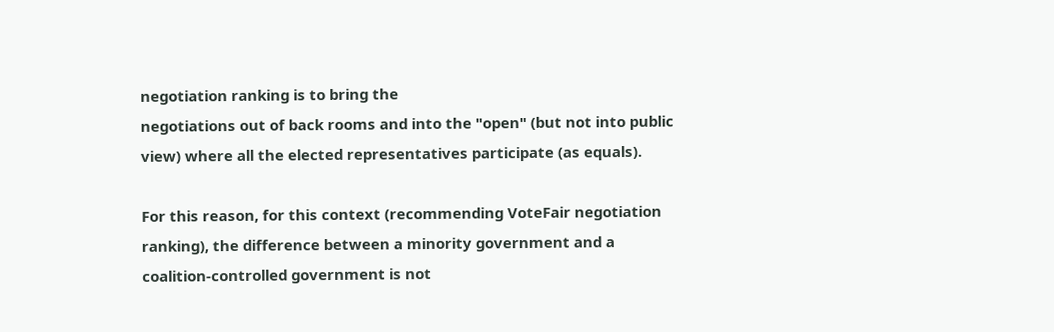negotiation ranking is to bring the
negotiations out of back rooms and into the "open" (but not into public
view) where all the elected representatives participate (as equals).

For this reason, for this context (recommending VoteFair negotiation
ranking), the difference between a minority government and a
coalition-controlled government is not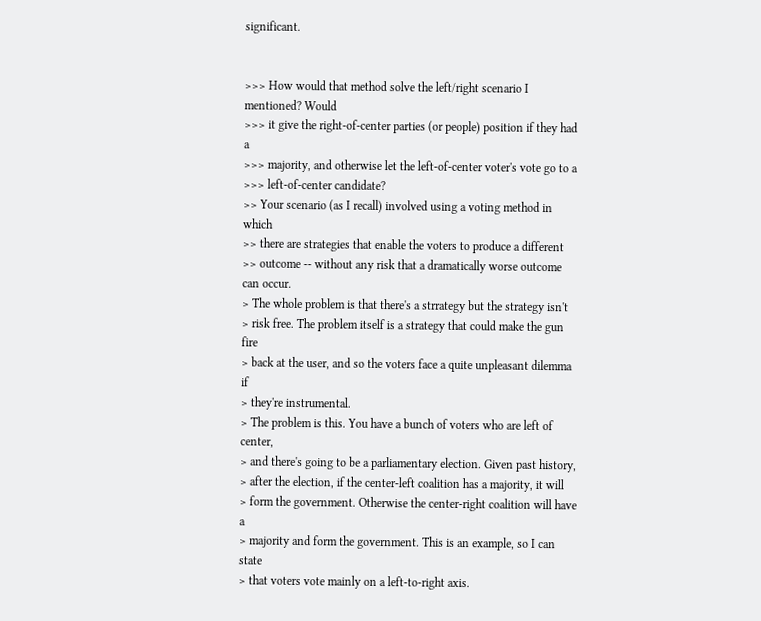significant.


>>> How would that method solve the left/right scenario I mentioned? Would
>>> it give the right-of-center parties (or people) position if they had a
>>> majority, and otherwise let the left-of-center voter's vote go to a
>>> left-of-center candidate?
>> Your scenario (as I recall) involved using a voting method in which
>> there are strategies that enable the voters to produce a different
>> outcome -- without any risk that a dramatically worse outcome can occur.
> The whole problem is that there's a strrategy but the strategy isn't
> risk free. The problem itself is a strategy that could make the gun fire
> back at the user, and so the voters face a quite unpleasant dilemma if
> they're instrumental.
> The problem is this. You have a bunch of voters who are left of center,
> and there's going to be a parliamentary election. Given past history,
> after the election, if the center-left coalition has a majority, it will
> form the government. Otherwise the center-right coalition will have a
> majority and form the government. This is an example, so I can state
> that voters vote mainly on a left-to-right axis.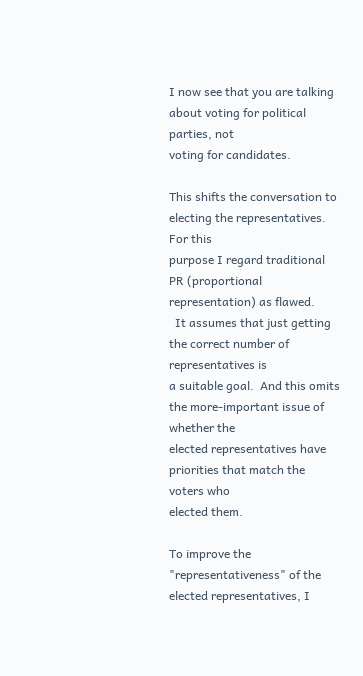I now see that you are talking about voting for political parties, not
voting for candidates.

This shifts the conversation to electing the representatives.  For this
purpose I regard traditional PR (proportional representation) as flawed.
  It assumes that just getting the correct number of representatives is
a suitable goal.  And this omits the more-important issue of whether the
elected representatives have priorities that match the voters who
elected them.

To improve the "representativeness" of the elected representatives, I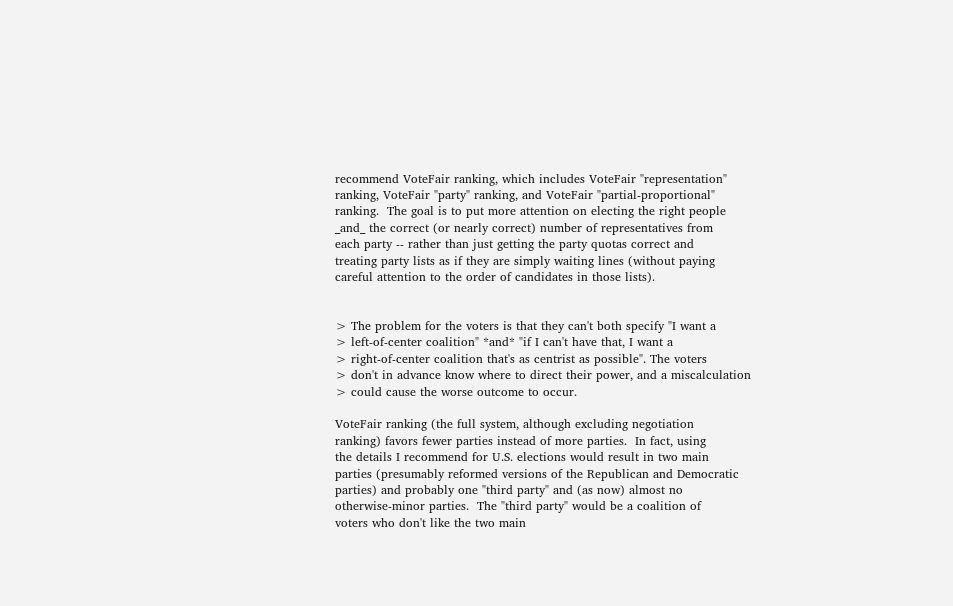recommend VoteFair ranking, which includes VoteFair "representation"
ranking, VoteFair "party" ranking, and VoteFair "partial-proportional"
ranking.  The goal is to put more attention on electing the right people
_and_ the correct (or nearly correct) number of representatives from
each party -- rather than just getting the party quotas correct and
treating party lists as if they are simply waiting lines (without paying
careful attention to the order of candidates in those lists).


> The problem for the voters is that they can't both specify "I want a
> left-of-center coalition" *and* "if I can't have that, I want a
> right-of-center coalition that's as centrist as possible". The voters
> don't in advance know where to direct their power, and a miscalculation
> could cause the worse outcome to occur.

VoteFair ranking (the full system, although excluding negotiation
ranking) favors fewer parties instead of more parties.  In fact, using
the details I recommend for U.S. elections would result in two main
parties (presumably reformed versions of the Republican and Democratic
parties) and probably one "third party" and (as now) almost no
otherwise-minor parties.  The "third party" would be a coalition of
voters who don't like the two main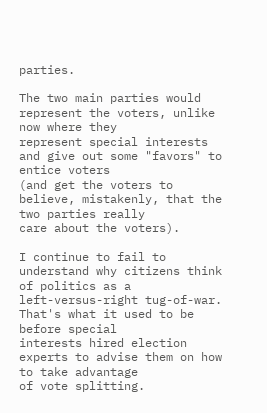parties.

The two main parties would represent the voters, unlike now where they
represent special interests and give out some "favors" to entice voters
(and get the voters to believe, mistakenly, that the two parties really
care about the voters).

I continue to fail to understand why citizens think of politics as a
left-versus-right tug-of-war.  That's what it used to be before special
interests hired election experts to advise them on how to take advantage
of vote splitting.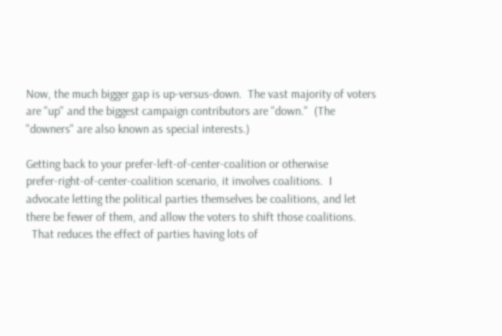Now, the much bigger gap is up-versus-down.  The vast majority of voters
are "up" and the biggest campaign contributors are "down."  (The
"downers" are also known as special interests.)

Getting back to your prefer-left-of-center-coalition or otherwise
prefer-right-of-center-coalition scenario, it involves coalitions.  I
advocate letting the political parties themselves be coalitions, and let
there be fewer of them, and allow the voters to shift those coalitions.
  That reduces the effect of parties having lots of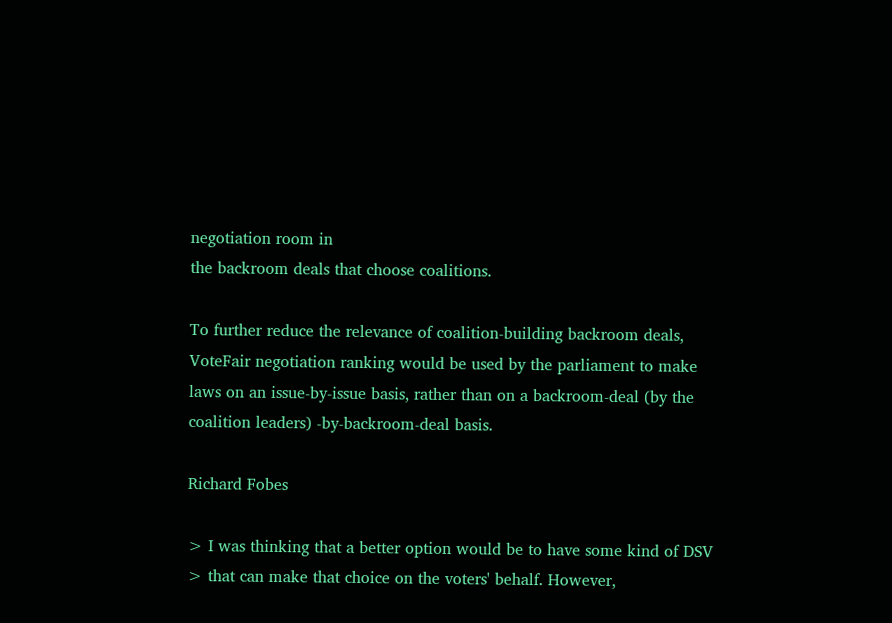negotiation room in
the backroom deals that choose coalitions.

To further reduce the relevance of coalition-building backroom deals,
VoteFair negotiation ranking would be used by the parliament to make
laws on an issue-by-issue basis, rather than on a backroom-deal (by the
coalition leaders) -by-backroom-deal basis.

Richard Fobes

> I was thinking that a better option would be to have some kind of DSV
> that can make that choice on the voters' behalf. However,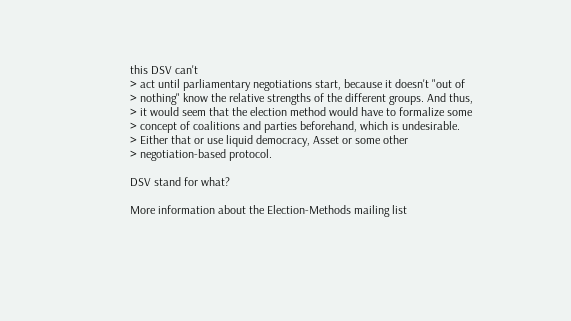this DSV can't
> act until parliamentary negotiations start, because it doesn't "out of
> nothing" know the relative strengths of the different groups. And thus,
> it would seem that the election method would have to formalize some
> concept of coalitions and parties beforehand, which is undesirable.
> Either that or use liquid democracy, Asset or some other
> negotiation-based protocol.

DSV stand for what?

More information about the Election-Methods mailing list